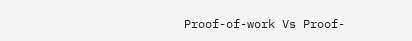Proof-of-work Vs Proof-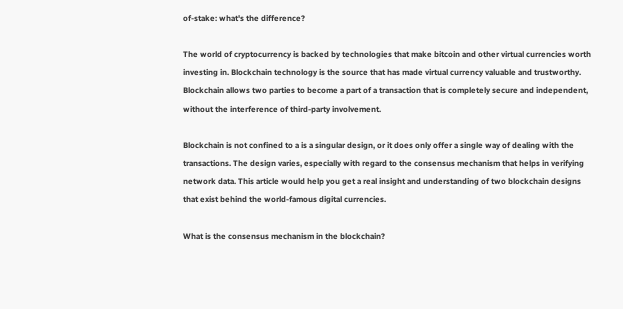of-stake: what's the difference?

The world of cryptocurrency is backed by technologies that make bitcoin and other virtual currencies worth investing in. Blockchain technology is the source that has made virtual currency valuable and trustworthy. Blockchain allows two parties to become a part of a transaction that is completely secure and independent, without the interference of third-party involvement.

Blockchain is not confined to a is a singular design, or it does only offer a single way of dealing with the transactions. The design varies, especially with regard to the consensus mechanism that helps in verifying network data. This article would help you get a real insight and understanding of two blockchain designs that exist behind the world-famous digital currencies.

What is the consensus mechanism in the blockchain?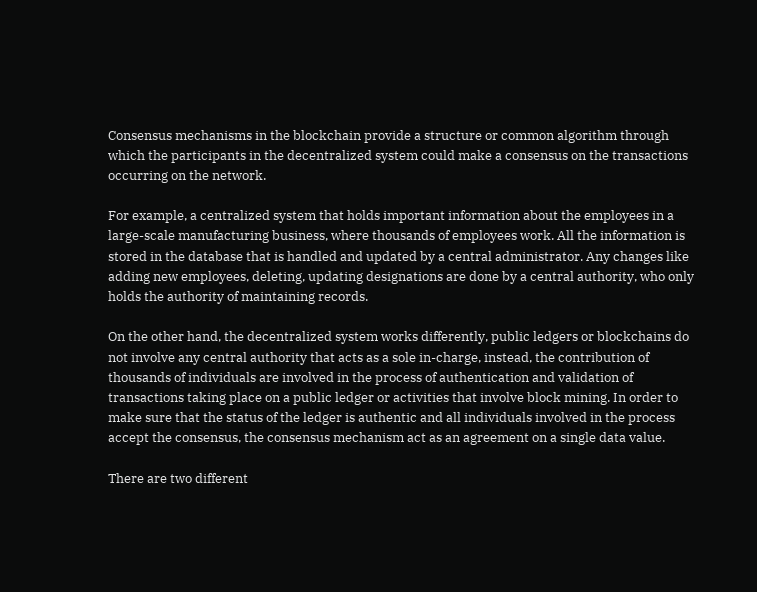Consensus mechanisms in the blockchain provide a structure or common algorithm through which the participants in the decentralized system could make a consensus on the transactions occurring on the network.

For example, a centralized system that holds important information about the employees in a large-scale manufacturing business, where thousands of employees work. All the information is stored in the database that is handled and updated by a central administrator. Any changes like adding new employees, deleting, updating designations are done by a central authority, who only holds the authority of maintaining records.

On the other hand, the decentralized system works differently, public ledgers or blockchains do not involve any central authority that acts as a sole in-charge, instead, the contribution of thousands of individuals are involved in the process of authentication and validation of transactions taking place on a public ledger or activities that involve block mining. In order to make sure that the status of the ledger is authentic and all individuals involved in the process accept the consensus, the consensus mechanism act as an agreement on a single data value.

There are two different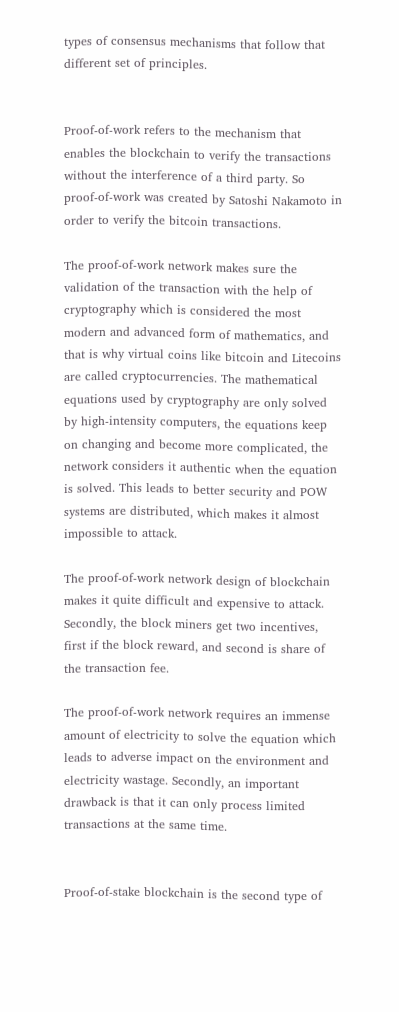types of consensus mechanisms that follow that different set of principles.


Proof-of-work refers to the mechanism that enables the blockchain to verify the transactions without the interference of a third party. So proof-of-work was created by Satoshi Nakamoto in order to verify the bitcoin transactions.

The proof-of-work network makes sure the validation of the transaction with the help of cryptography which is considered the most modern and advanced form of mathematics, and that is why virtual coins like bitcoin and Litecoins are called cryptocurrencies. The mathematical equations used by cryptography are only solved by high-intensity computers, the equations keep on changing and become more complicated, the network considers it authentic when the equation is solved. This leads to better security and POW systems are distributed, which makes it almost impossible to attack.

The proof-of-work network design of blockchain makes it quite difficult and expensive to attack. Secondly, the block miners get two incentives, first if the block reward, and second is share of the transaction fee.

The proof-of-work network requires an immense amount of electricity to solve the equation which leads to adverse impact on the environment and electricity wastage. Secondly, an important drawback is that it can only process limited transactions at the same time.


Proof-of-stake blockchain is the second type of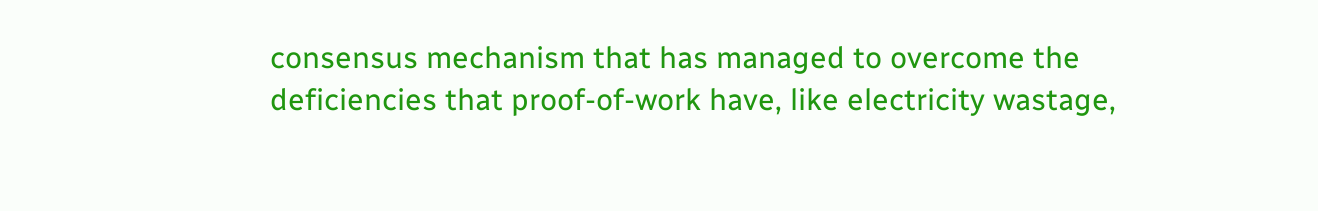consensus mechanism that has managed to overcome the deficiencies that proof-of-work have, like electricity wastage,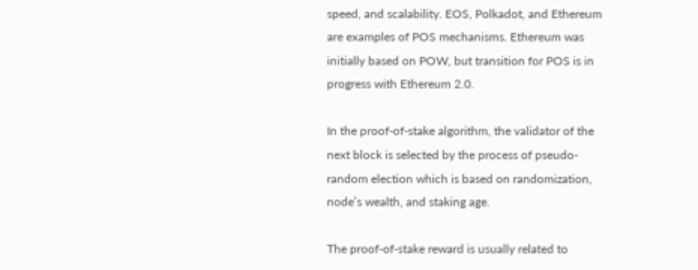speed, and scalability. EOS, Polkadot, and Ethereum are examples of POS mechanisms. Ethereum was initially based on POW, but transition for POS is in progress with Ethereum 2.0.

In the proof-of-stake algorithm, the validator of the next block is selected by the process of pseudo-random election which is based on randomization, node’s wealth, and staking age.

The proof-of-stake reward is usually related to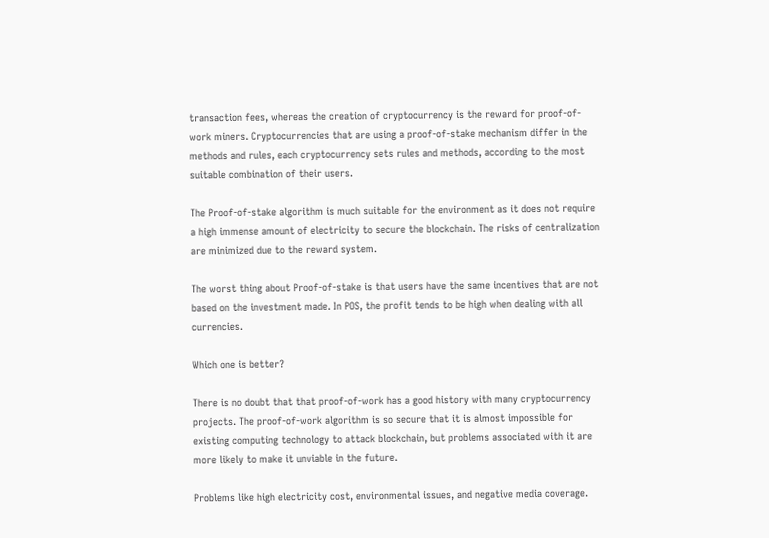transaction fees, whereas the creation of cryptocurrency is the reward for proof-of-work miners. Cryptocurrencies that are using a proof-of-stake mechanism differ in the methods and rules, each cryptocurrency sets rules and methods, according to the most suitable combination of their users.

The Proof-of-stake algorithm is much suitable for the environment as it does not require a high immense amount of electricity to secure the blockchain. The risks of centralization are minimized due to the reward system.

The worst thing about Proof-of-stake is that users have the same incentives that are not based on the investment made. In POS, the profit tends to be high when dealing with all currencies.

Which one is better?

There is no doubt that that proof-of-work has a good history with many cryptocurrency projects. The proof-of-work algorithm is so secure that it is almost impossible for existing computing technology to attack blockchain, but problems associated with it are more likely to make it unviable in the future.

Problems like high electricity cost, environmental issues, and negative media coverage.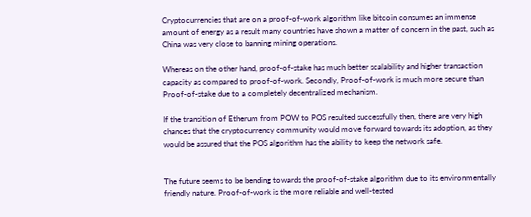Cryptocurrencies that are on a proof-of-work algorithm like bitcoin consumes an immense amount of energy as a result many countries have shown a matter of concern in the past, such as China was very close to banning mining operations.

Whereas on the other hand, proof-of-stake has much better scalability and higher transaction capacity as compared to proof-of-work. Secondly, Proof-of-work is much more secure than Proof-of-stake due to a completely decentralized mechanism.

If the transition of Etherum from POW to POS resulted successfully then, there are very high chances that the cryptocurrency community would move forward towards its adoption, as they would be assured that the POS algorithm has the ability to keep the network safe.


The future seems to be bending towards the proof-of-stake algorithm due to its environmentally friendly nature. Proof-of-work is the more reliable and well-tested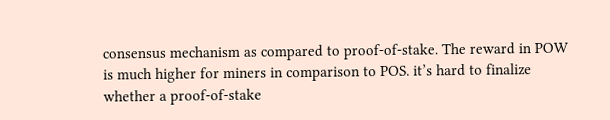consensus mechanism as compared to proof-of-stake. The reward in POW is much higher for miners in comparison to POS. it’s hard to finalize whether a proof-of-stake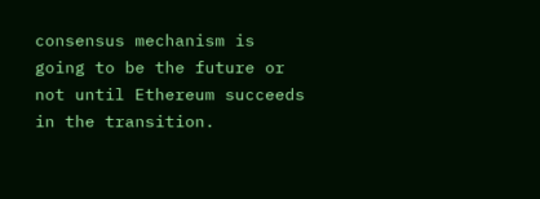consensus mechanism is going to be the future or not until Ethereum succeeds in the transition.